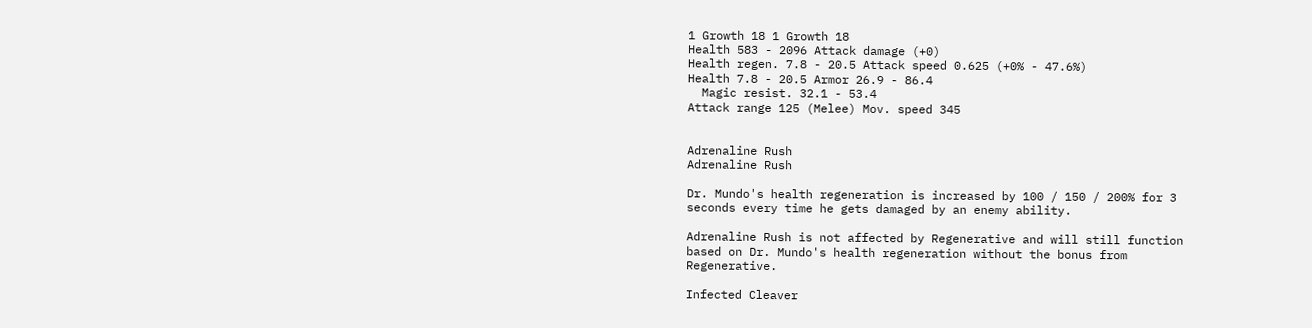1 Growth 18 1 Growth 18
Health 583 - 2096 Attack damage (+0)
Health regen. 7.8 - 20.5 Attack speed 0.625 (+0% - 47.6%)
Health 7.8 - 20.5 Armor 26.9 - 86.4
  Magic resist. 32.1 - 53.4
Attack range 125 (Melee) Mov. speed 345


Adrenaline Rush
Adrenaline Rush

Dr. Mundo's health regeneration is increased by 100 / 150 / 200% for 3 seconds every time he gets damaged by an enemy ability.

Adrenaline Rush is not affected by Regenerative and will still function based on Dr. Mundo's health regeneration without the bonus from Regenerative.

Infected Cleaver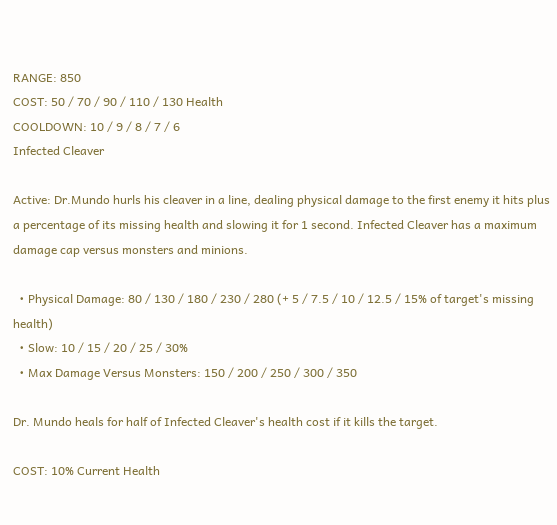RANGE: 850
COST: 50 / 70 / 90 / 110 / 130 Health
COOLDOWN: 10 / 9 / 8 / 7 / 6
Infected Cleaver

Active: Dr.Mundo hurls his cleaver in a line, dealing physical damage to the first enemy it hits plus a percentage of its missing health and slowing it for 1 second. Infected Cleaver has a maximum damage cap versus monsters and minions.

  • Physical Damage: 80 / 130 / 180 / 230 / 280 (+ 5 / 7.5 / 10 / 12.5 / 15% of target's missing health)
  • Slow: 10 / 15 / 20 / 25 / 30%
  • Max Damage Versus Monsters: 150 / 200 / 250 / 300 / 350

Dr. Mundo heals for half of Infected Cleaver's health cost if it kills the target.

COST: 10% Current Health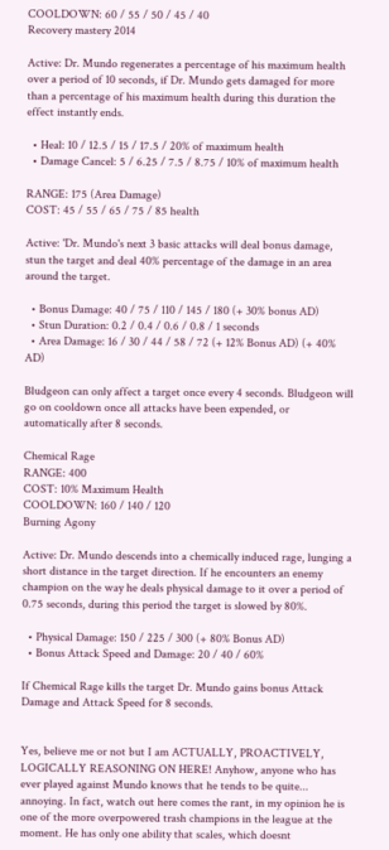COOLDOWN: 60 / 55 / 50 / 45 / 40
Recovery mastery 2014

Active: Dr. Mundo regenerates a percentage of his maximum health over a period of 10 seconds, if Dr. Mundo gets damaged for more than a percentage of his maximum health during this duration the effect instantly ends.

  • Heal: 10 / 12.5 / 15 / 17.5 / 20% of maximum health
  • Damage Cancel: 5 / 6.25 / 7.5 / 8.75 / 10% of maximum health

RANGE: 175 (Area Damage)
COST: 45 / 55 / 65 / 75 / 85 health

Active: 'Dr. Mundo's next 3 basic attacks will deal bonus damage, stun the target and deal 40% percentage of the damage in an area around the target.

  • Bonus Damage: 40 / 75 / 110 / 145 / 180 (+ 30% bonus AD)
  • Stun Duration: 0.2 / 0.4 / 0.6 / 0.8 / 1 seconds
  • Area Damage: 16 / 30 / 44 / 58 / 72 (+ 12% Bonus AD) (+ 40% AD)

Bludgeon can only affect a target once every 4 seconds. Bludgeon will go on cooldown once all attacks have been expended, or automatically after 8 seconds.

Chemical Rage
RANGE: 400
COST: 10% Maximum Health
COOLDOWN: 160 / 140 / 120
Burning Agony

Active: Dr. Mundo descends into a chemically induced rage, lunging a short distance in the target direction. If he encounters an enemy champion on the way he deals physical damage to it over a period of 0.75 seconds, during this period the target is slowed by 80%.

  • Physical Damage: 150 / 225 / 300 (+ 80% Bonus AD)
  • Bonus Attack Speed and Damage: 20 / 40 / 60%

If Chemical Rage kills the target Dr. Mundo gains bonus Attack Damage and Attack Speed for 8 seconds.


Yes, believe me or not but I am ACTUALLY, PROACTIVELY, LOGICALLY REASONING ON HERE! Anyhow, anyone who has ever played against Mundo knows that he tends to be quite... annoying. In fact, watch out here comes the rant, in my opinion he is one of the more overpowered trash champions in the league at the moment. He has only one ability that scales, which doesnt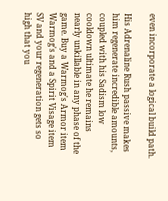even incorporate a logical build path.

His Adrenaline Rush passive makes him regenerate incredible amounts, coupled with his Sadism low cooldown ultimate he remains nearly unkillable in any phase of the game. Buy a Warmog's Armor item Warmog's and a Spirit Visage item SV and your regeneration gets so high that you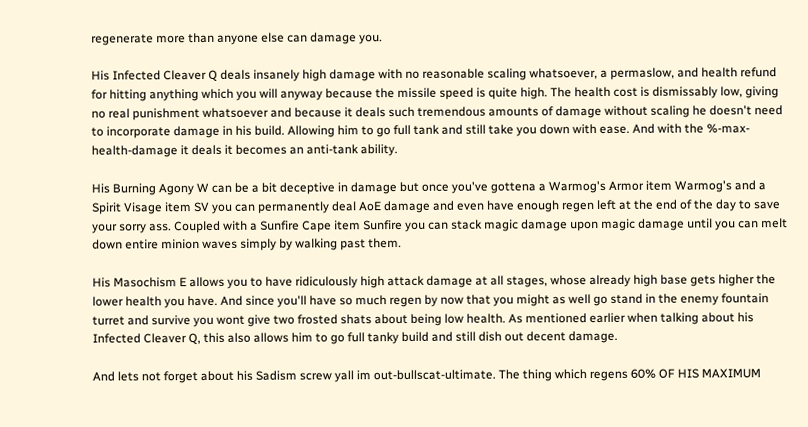regenerate more than anyone else can damage you.

His Infected Cleaver Q deals insanely high damage with no reasonable scaling whatsoever, a permaslow, and health refund for hitting anything which you will anyway because the missile speed is quite high. The health cost is dismissably low, giving no real punishment whatsoever and because it deals such tremendous amounts of damage without scaling he doesn't need to incorporate damage in his build. Allowing him to go full tank and still take you down with ease. And with the %-max-health-damage it deals it becomes an anti-tank ability.

His Burning Agony W can be a bit deceptive in damage but once you've gottena a Warmog's Armor item Warmog's and a Spirit Visage item SV you can permanently deal AoE damage and even have enough regen left at the end of the day to save your sorry ass. Coupled with a Sunfire Cape item Sunfire you can stack magic damage upon magic damage until you can melt down entire minion waves simply by walking past them.

His Masochism E allows you to have ridiculously high attack damage at all stages, whose already high base gets higher the lower health you have. And since you'll have so much regen by now that you might as well go stand in the enemy fountain turret and survive you wont give two frosted shats about being low health. As mentioned earlier when talking about his Infected Cleaver Q, this also allows him to go full tanky build and still dish out decent damage.

And lets not forget about his Sadism screw yall im out-bullscat-ultimate. The thing which regens 60% OF HIS MAXIMUM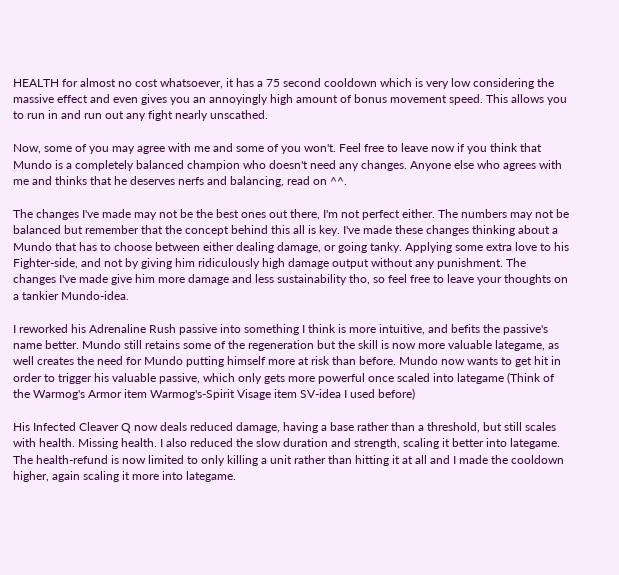HEALTH for almost no cost whatsoever, it has a 75 second cooldown which is very low considering the massive effect and even gives you an annoyingly high amount of bonus movement speed. This allows you to run in and run out any fight nearly unscathed.

Now, some of you may agree with me and some of you won't. Feel free to leave now if you think that Mundo is a completely balanced champion who doesn't need any changes. Anyone else who agrees with me and thinks that he deserves nerfs and balancing, read on ^^.

The changes I've made may not be the best ones out there, I'm not perfect either. The numbers may not be balanced but remember that the concept behind this all is key. I've made these changes thinking about a Mundo that has to choose between either dealing damage, or going tanky. Applying some extra love to his Fighter-side, and not by giving him ridiculously high damage output without any punishment. The changes I've made give him more damage and less sustainability tho, so feel free to leave your thoughts on a tankier Mundo-idea.

I reworked his Adrenaline Rush passive into something I think is more intuitive, and befits the passive's name better. Mundo still retains some of the regeneration but the skill is now more valuable lategame, as well creates the need for Mundo putting himself more at risk than before. Mundo now wants to get hit in order to trigger his valuable passive, which only gets more powerful once scaled into lategame (Think of the Warmog's Armor item Warmog's-Spirit Visage item SV-idea I used before)

His Infected Cleaver Q now deals reduced damage, having a base rather than a threshold, but still scales with health. Missing health. I also reduced the slow duration and strength, scaling it better into lategame. The health-refund is now limited to only killing a unit rather than hitting it at all and I made the cooldown higher, again scaling it more into lategame.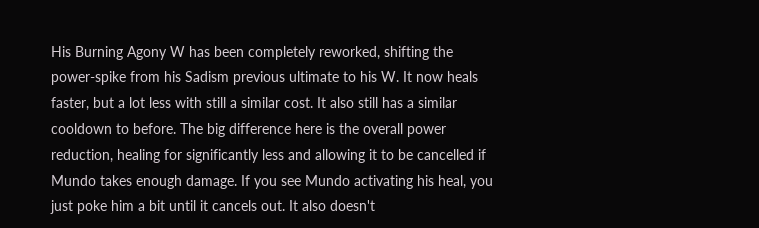His Burning Agony W has been completely reworked, shifting the power-spike from his Sadism previous ultimate to his W. It now heals faster, but a lot less with still a similar cost. It also still has a similar cooldown to before. The big difference here is the overall power reduction, healing for significantly less and allowing it to be cancelled if Mundo takes enough damage. If you see Mundo activating his heal, you just poke him a bit until it cancels out. It also doesn't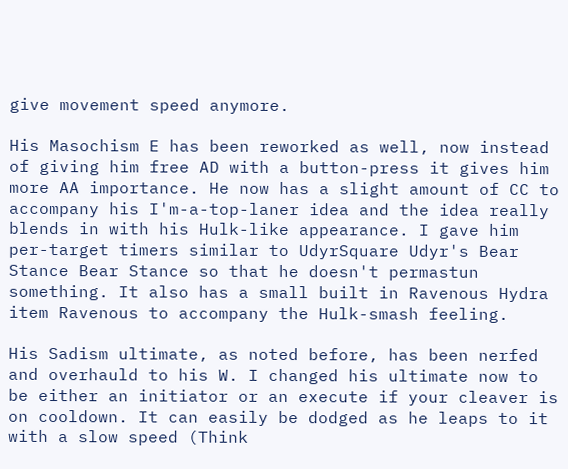give movement speed anymore.

His Masochism E has been reworked as well, now instead of giving him free AD with a button-press it gives him more AA importance. He now has a slight amount of CC to accompany his I'm-a-top-laner idea and the idea really blends in with his Hulk-like appearance. I gave him per-target timers similar to UdyrSquare Udyr's Bear Stance Bear Stance so that he doesn't permastun something. It also has a small built in Ravenous Hydra item Ravenous to accompany the Hulk-smash feeling.

His Sadism ultimate, as noted before, has been nerfed and overhauld to his W. I changed his ultimate now to be either an initiator or an execute if your cleaver is on cooldown. It can easily be dodged as he leaps to it with a slow speed (Think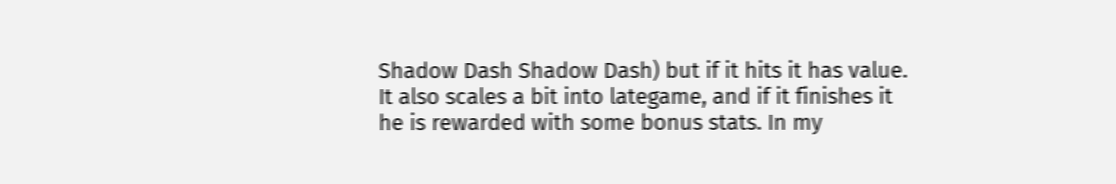Shadow Dash Shadow Dash) but if it hits it has value. It also scales a bit into lategame, and if it finishes it he is rewarded with some bonus stats. In my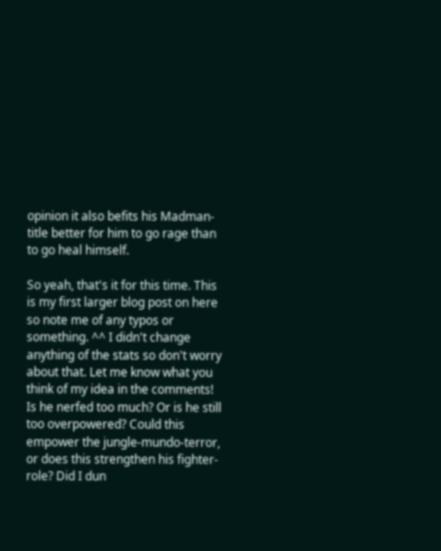opinion it also befits his Madman-title better for him to go rage than to go heal himself.

So yeah, that's it for this time. This is my first larger blog post on here so note me of any typos or something. ^^ I didn't change anything of the stats so don't worry about that. Let me know what you think of my idea in the comments! Is he nerfed too much? Or is he still too overpowered? Could this empower the jungle-mundo-terror, or does this strengthen his fighter-role? Did I dun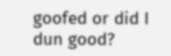goofed or did I dun good?